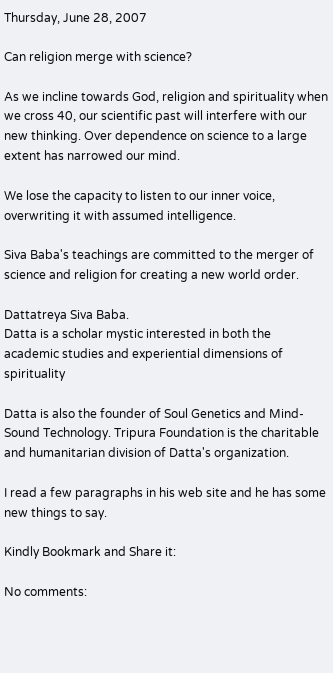Thursday, June 28, 2007

Can religion merge with science?

As we incline towards God, religion and spirituality when we cross 40, our scientific past will interfere with our new thinking. Over dependence on science to a large extent has narrowed our mind.

We lose the capacity to listen to our inner voice, overwriting it with assumed intelligence.

Siva Baba's teachings are committed to the merger of science and religion for creating a new world order.

Dattatreya Siva Baba.
Datta is a scholar mystic interested in both the academic studies and experiential dimensions of spirituality

Datta is also the founder of Soul Genetics and Mind-Sound Technology. Tripura Foundation is the charitable and humanitarian division of Datta's organization.

I read a few paragraphs in his web site and he has some new things to say.

Kindly Bookmark and Share it:

No comments: